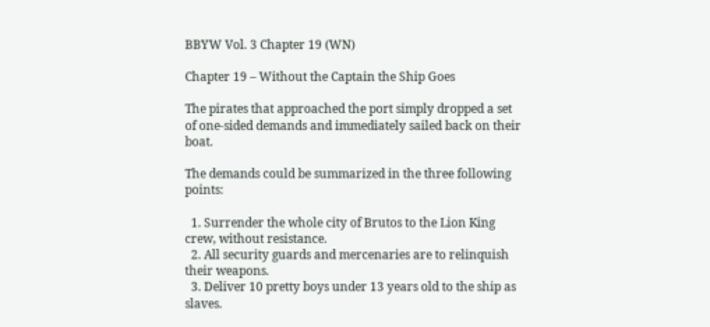BBYW Vol. 3 Chapter 19 (WN)

Chapter 19 – Without the Captain the Ship Goes

The pirates that approached the port simply dropped a set of one-sided demands and immediately sailed back on their boat.

The demands could be summarized in the three following points:

  1. Surrender the whole city of Brutos to the Lion King crew, without resistance.
  2. All security guards and mercenaries are to relinquish their weapons.
  3. Deliver 10 pretty boys under 13 years old to the ship as slaves.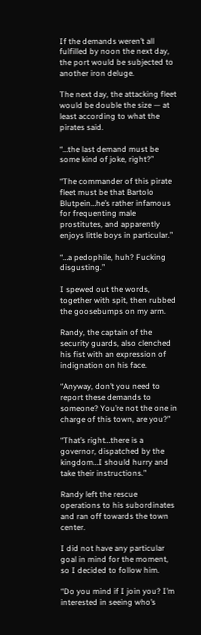If the demands weren’t all fulfilled by noon the next day, the port would be subjected to another iron deluge.

The next day, the attacking fleet would be double the size — at least according to what the pirates said.

“…the last demand must be some kind of joke, right?”

“The commander of this pirate fleet must be that Bartolo Blutpein…he’s rather infamous for frequenting male prostitutes, and apparently enjoys little boys in particular.”

“…a pedophile, huh? Fucking disgusting.”

I spewed out the words, together with spit, then rubbed the goosebumps on my arm.

Randy, the captain of the security guards, also clenched his fist with an expression of indignation on his face.

“Anyway, don’t you need to report these demands to someone? You’re not the one in charge of this town, are you?”

“That’s right…there is a governor, dispatched by the kingdom…I should hurry and take their instructions.”

Randy left the rescue operations to his subordinates and ran off towards the town center.

I did not have any particular goal in mind for the moment, so I decided to follow him.

“Do you mind if I join you? I’m interested in seeing who’s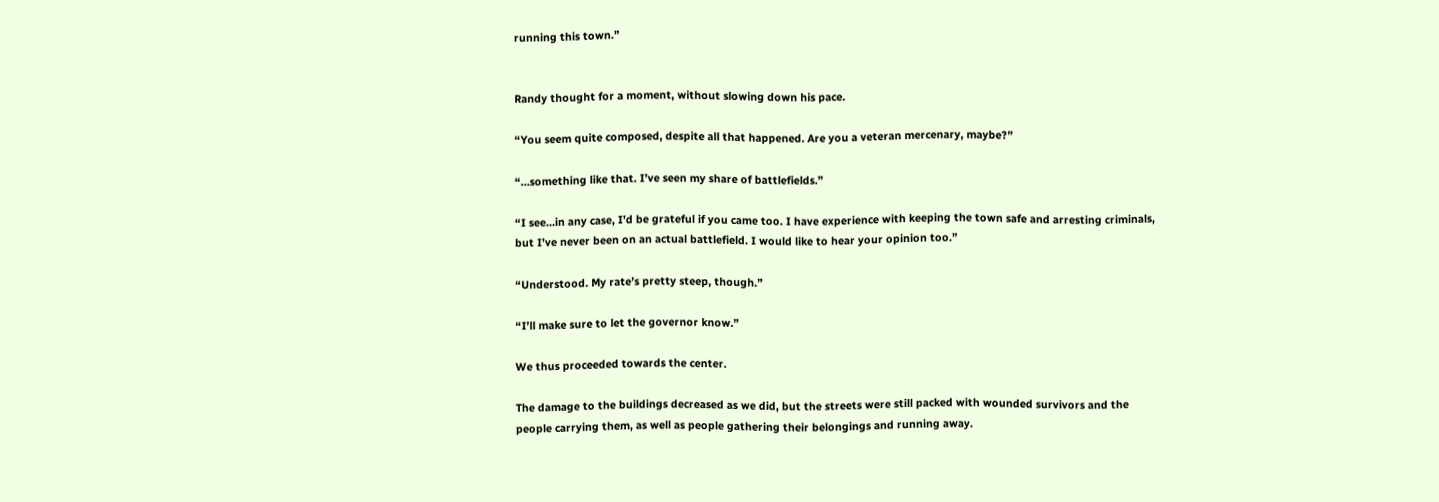running this town.”


Randy thought for a moment, without slowing down his pace.

“You seem quite composed, despite all that happened. Are you a veteran mercenary, maybe?”

“…something like that. I’ve seen my share of battlefields.”

“I see…in any case, I’d be grateful if you came too. I have experience with keeping the town safe and arresting criminals, but I’ve never been on an actual battlefield. I would like to hear your opinion too.”

“Understood. My rate’s pretty steep, though.”

“I’ll make sure to let the governor know.”

We thus proceeded towards the center.

The damage to the buildings decreased as we did, but the streets were still packed with wounded survivors and the people carrying them, as well as people gathering their belongings and running away.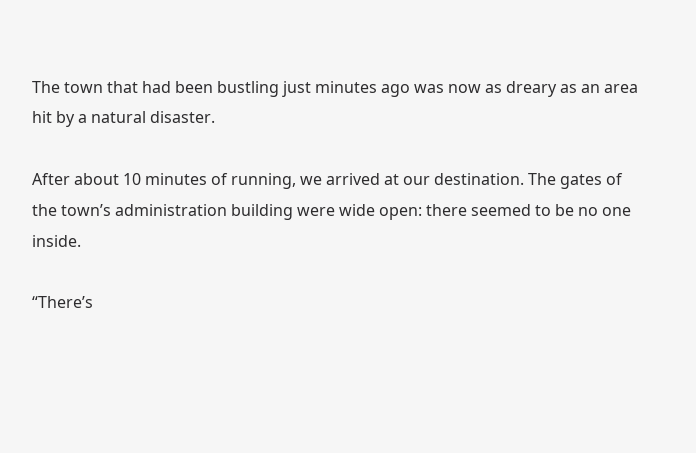The town that had been bustling just minutes ago was now as dreary as an area hit by a natural disaster.

After about 10 minutes of running, we arrived at our destination. The gates of the town’s administration building were wide open: there seemed to be no one inside.

“There’s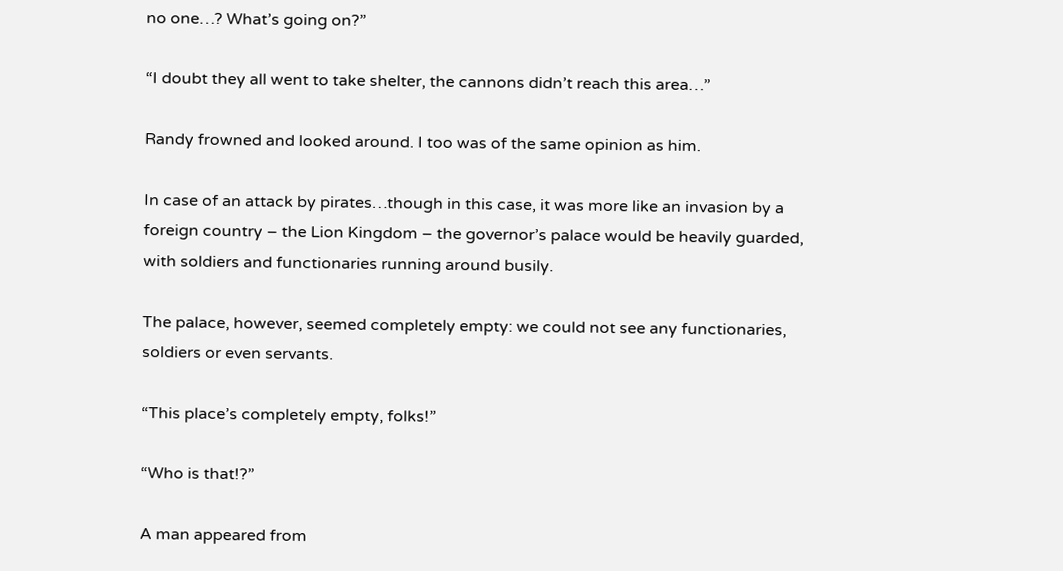no one…? What’s going on?”

“I doubt they all went to take shelter, the cannons didn’t reach this area…”

Randy frowned and looked around. I too was of the same opinion as him.

In case of an attack by pirates…though in this case, it was more like an invasion by a foreign country – the Lion Kingdom – the governor’s palace would be heavily guarded, with soldiers and functionaries running around busily.

The palace, however, seemed completely empty: we could not see any functionaries, soldiers or even servants.

“This place’s completely empty, folks!”

“Who is that!?”

A man appeared from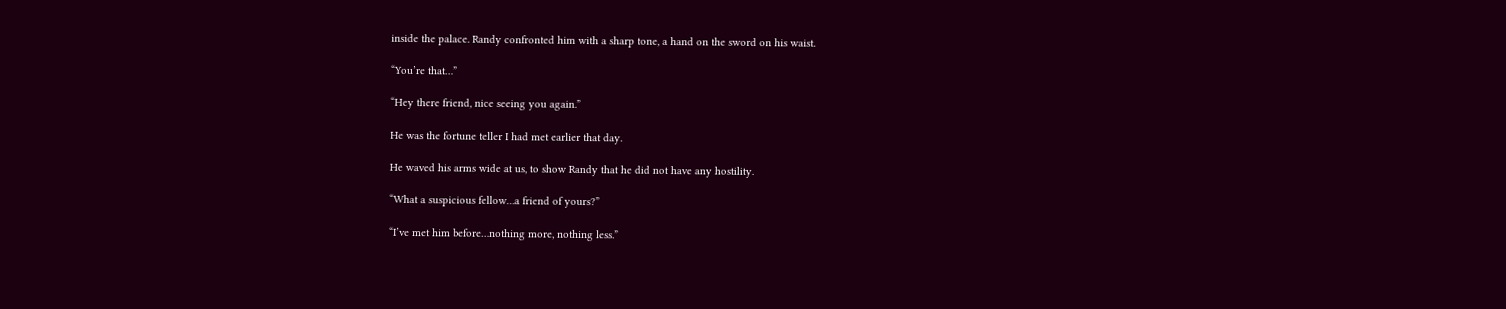inside the palace. Randy confronted him with a sharp tone, a hand on the sword on his waist.

“You’re that…”

“Hey there friend, nice seeing you again.”

He was the fortune teller I had met earlier that day.

He waved his arms wide at us, to show Randy that he did not have any hostility.

“What a suspicious fellow…a friend of yours?”

“I’ve met him before…nothing more, nothing less.”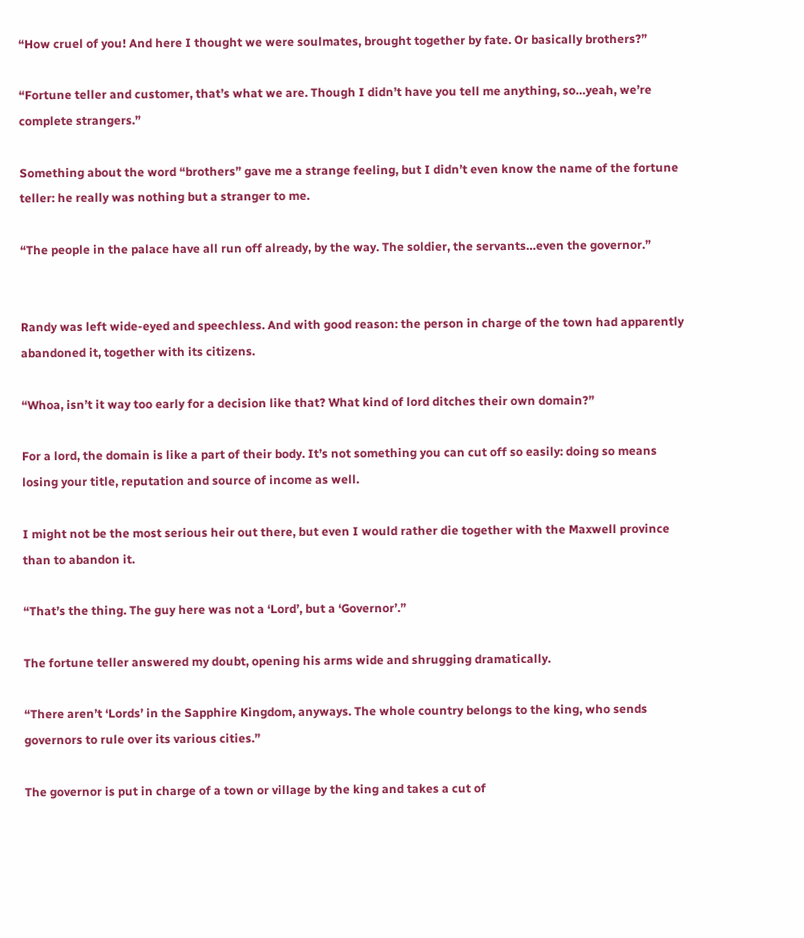“How cruel of you! And here I thought we were soulmates, brought together by fate. Or basically brothers?”

“Fortune teller and customer, that’s what we are. Though I didn’t have you tell me anything, so…yeah, we’re complete strangers.”

Something about the word “brothers” gave me a strange feeling, but I didn’t even know the name of the fortune teller: he really was nothing but a stranger to me.

“The people in the palace have all run off already, by the way. The soldier, the servants…even the governor.”


Randy was left wide-eyed and speechless. And with good reason: the person in charge of the town had apparently abandoned it, together with its citizens.

“Whoa, isn’t it way too early for a decision like that? What kind of lord ditches their own domain?”

For a lord, the domain is like a part of their body. It’s not something you can cut off so easily: doing so means losing your title, reputation and source of income as well.

I might not be the most serious heir out there, but even I would rather die together with the Maxwell province than to abandon it.

“That’s the thing. The guy here was not a ‘Lord’, but a ‘Governor’.”

The fortune teller answered my doubt, opening his arms wide and shrugging dramatically.

“There aren’t ‘Lords’ in the Sapphire Kingdom, anyways. The whole country belongs to the king, who sends governors to rule over its various cities.”

The governor is put in charge of a town or village by the king and takes a cut of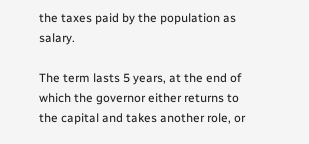the taxes paid by the population as salary.

The term lasts 5 years, at the end of which the governor either returns to the capital and takes another role, or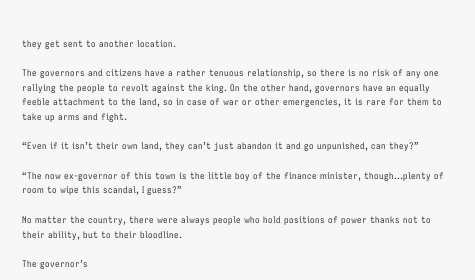they get sent to another location.

The governors and citizens have a rather tenuous relationship, so there is no risk of any one rallying the people to revolt against the king. On the other hand, governors have an equally feeble attachment to the land, so in case of war or other emergencies, it is rare for them to take up arms and fight.

“Even if it isn’t their own land, they can’t just abandon it and go unpunished, can they?”

“The now ex-governor of this town is the little boy of the finance minister, though…plenty of room to wipe this scandal, I guess?”

No matter the country, there were always people who hold positions of power thanks not to their ability, but to their bloodline.

The governor’s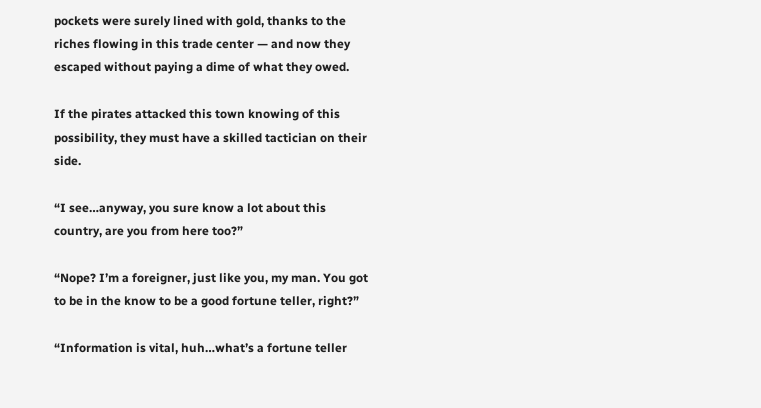pockets were surely lined with gold, thanks to the riches flowing in this trade center — and now they escaped without paying a dime of what they owed.

If the pirates attacked this town knowing of this possibility, they must have a skilled tactician on their side.

“I see…anyway, you sure know a lot about this country, are you from here too?”

“Nope? I’m a foreigner, just like you, my man. You got to be in the know to be a good fortune teller, right?”

“Information is vital, huh…what’s a fortune teller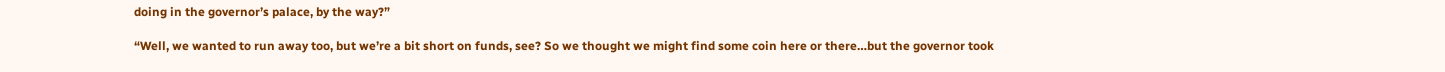doing in the governor’s palace, by the way?”

“Well, we wanted to run away too, but we’re a bit short on funds, see? So we thought we might find some coin here or there…but the governor took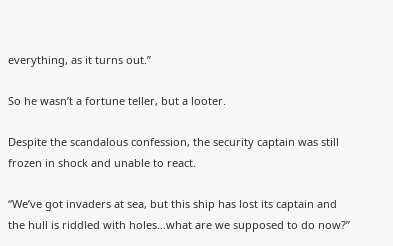everything, as it turns out.”

So he wasn’t a fortune teller, but a looter.

Despite the scandalous confession, the security captain was still frozen in shock and unable to react.

“We’ve got invaders at sea, but this ship has lost its captain and the hull is riddled with holes…what are we supposed to do now?”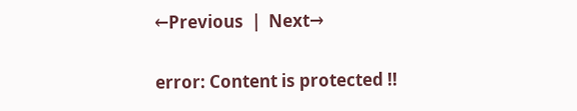←Previous  |  Next→

error: Content is protected !!